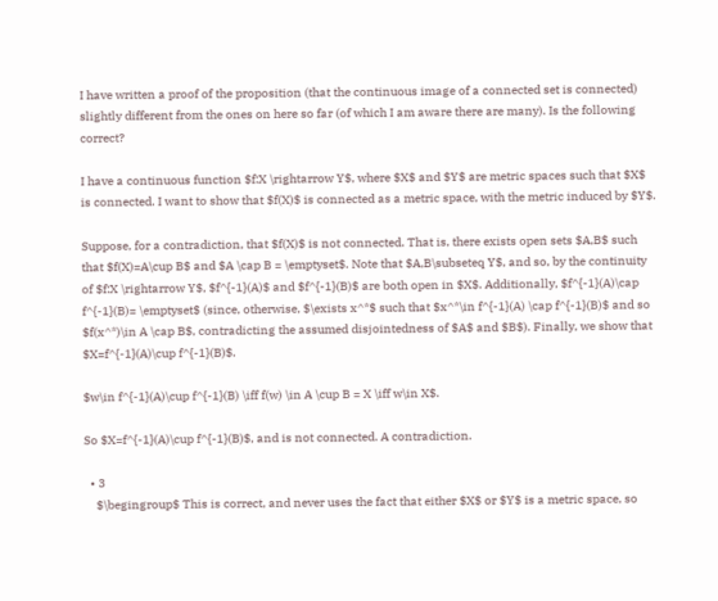I have written a proof of the proposition (that the continuous image of a connected set is connected) slightly different from the ones on here so far (of which I am aware there are many). Is the following correct?

I have a continuous function $f:X \rightarrow Y$, where $X$ and $Y$ are metric spaces such that $X$ is connected. I want to show that $f(X)$ is connected as a metric space, with the metric induced by $Y$.

Suppose, for a contradiction, that $f(X)$ is not connected. That is, there exists open sets $A,B$ such that $f(X)=A\cup B$ and $A \cap B = \emptyset$. Note that $A,B\subseteq Y$, and so, by the continuity of $f:X \rightarrow Y$, $f^{-1}(A)$ and $f^{-1}(B)$ are both open in $X$. Additionally, $f^{-1}(A)\cap f^{-1}(B)= \emptyset$ (since, otherwise, $\exists x^*$ such that $x^*\in f^{-1}(A) \cap f^{-1}(B)$ and so $f(x^*)\in A \cap B$, contradicting the assumed disjointedness of $A$ and $B$). Finally, we show that $X=f^{-1}(A)\cup f^{-1}(B)$.

$w\in f^{-1}(A)\cup f^{-1}(B) \iff f(w) \in A \cup B = X \iff w\in X$.

So $X=f^{-1}(A)\cup f^{-1}(B)$, and is not connected. A contradiction.

  • 3
    $\begingroup$ This is correct, and never uses the fact that either $X$ or $Y$ is a metric space, so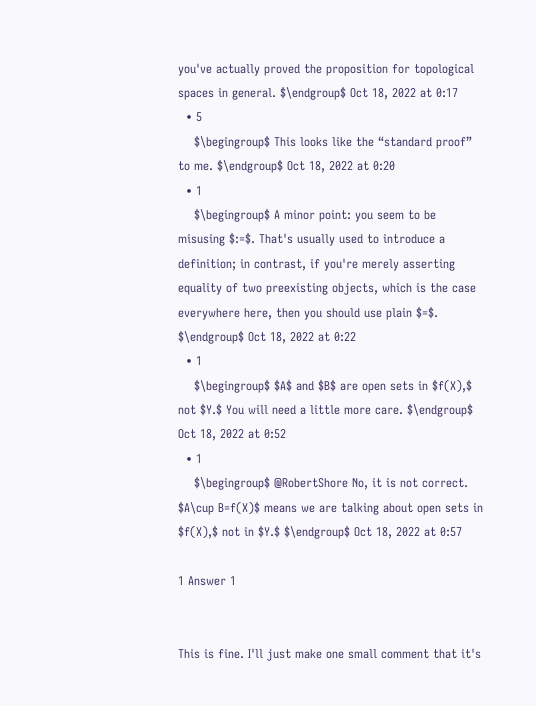you've actually proved the proposition for topological spaces in general. $\endgroup$ Oct 18, 2022 at 0:17
  • 5
    $\begingroup$ This looks like the “standard proof” to me. $\endgroup$ Oct 18, 2022 at 0:20
  • 1
    $\begingroup$ A minor point: you seem to be misusing $:=$. That's usually used to introduce a definition; in contrast, if you're merely asserting equality of two preexisting objects, which is the case everywhere here, then you should use plain $=$. $\endgroup$ Oct 18, 2022 at 0:22
  • 1
    $\begingroup$ $A$ and $B$ are open sets in $f(X),$ not $Y.$ You will need a little more care. $\endgroup$ Oct 18, 2022 at 0:52
  • 1
    $\begingroup$ @RobertShore No, it is not correct. $A\cup B=f(X)$ means we are talking about open sets in $f(X),$ not in $Y.$ $\endgroup$ Oct 18, 2022 at 0:57

1 Answer 1


This is fine. I'll just make one small comment that it's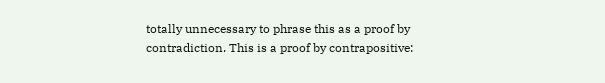totally unnecessary to phrase this as a proof by contradiction. This is a proof by contrapositive: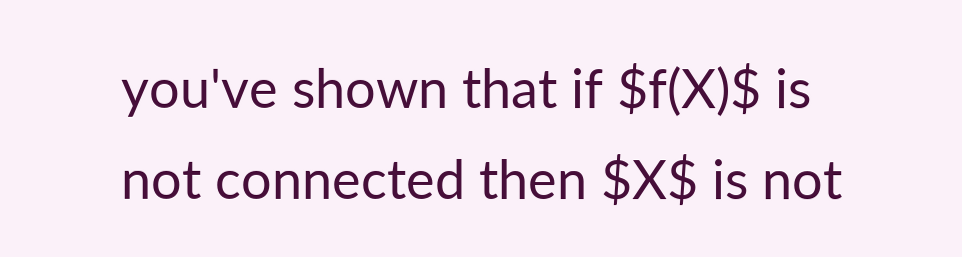you've shown that if $f(X)$ is not connected then $X$ is not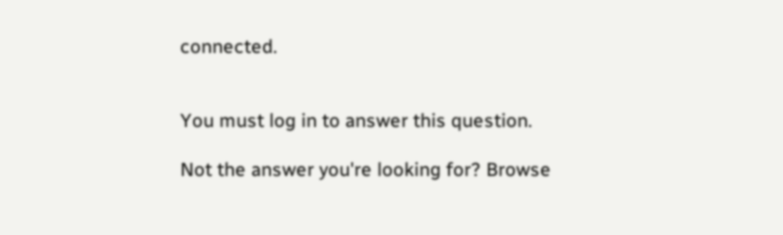connected.


You must log in to answer this question.

Not the answer you're looking for? Browse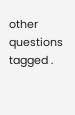other questions tagged .